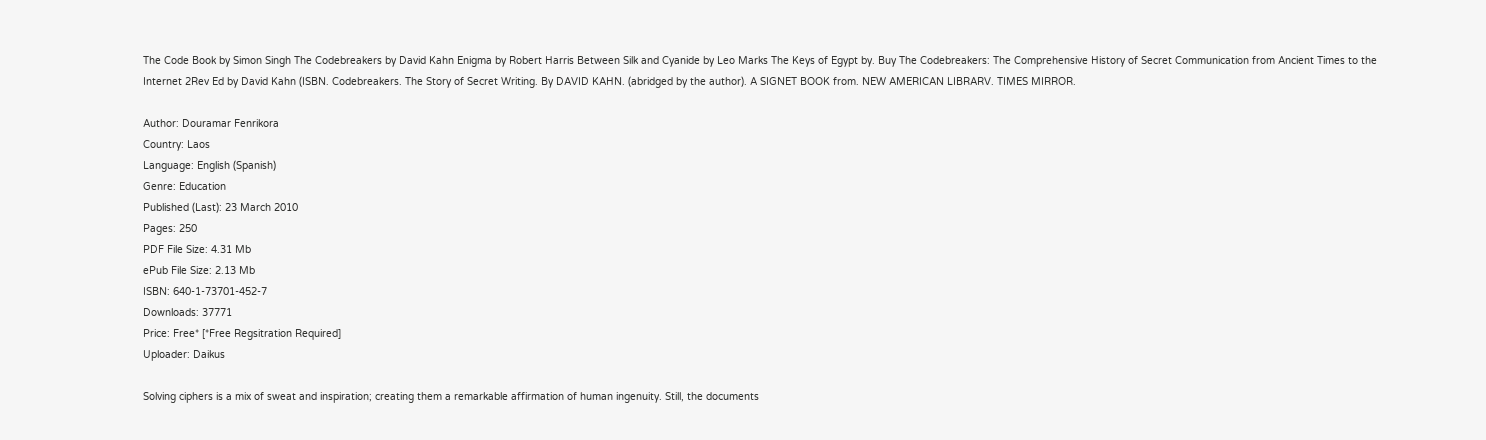The Code Book by Simon Singh The Codebreakers by David Kahn Enigma by Robert Harris Between Silk and Cyanide by Leo Marks The Keys of Egypt by. Buy The Codebreakers: The Comprehensive History of Secret Communication from Ancient Times to the Internet 2Rev Ed by David Kahn (ISBN. Codebreakers. The Story of Secret Writing. By DAVID KAHN. (abridged by the author). A SIGNET BOOK from. NEW AMERICAN LIBRARV. TIMES MIRROR.

Author: Douramar Fenrikora
Country: Laos
Language: English (Spanish)
Genre: Education
Published (Last): 23 March 2010
Pages: 250
PDF File Size: 4.31 Mb
ePub File Size: 2.13 Mb
ISBN: 640-1-73701-452-7
Downloads: 37771
Price: Free* [*Free Regsitration Required]
Uploader: Daikus

Solving ciphers is a mix of sweat and inspiration; creating them a remarkable affirmation of human ingenuity. Still, the documents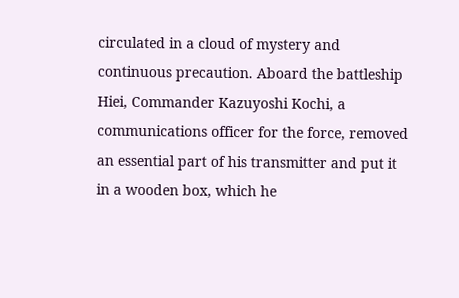circulated in a cloud of mystery and continuous precaution. Aboard the battleship Hiei, Commander Kazuyoshi Kochi, a communications officer for the force, removed an essential part of his transmitter and put it in a wooden box, which he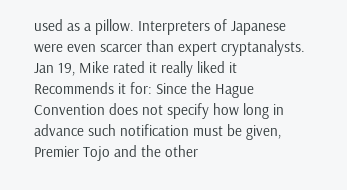used as a pillow. Interpreters of Japanese were even scarcer than expert cryptanalysts. Jan 19, Mike rated it really liked it Recommends it for: Since the Hague Convention does not specify how long in advance such notification must be given, Premier Tojo and the other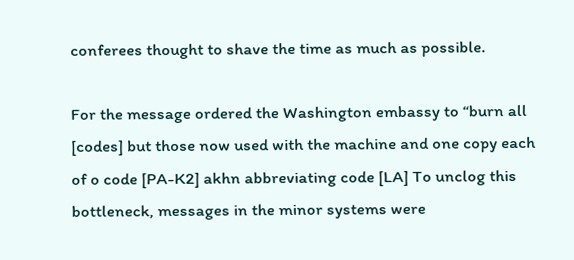conferees thought to shave the time as much as possible.

For the message ordered the Washington embassy to “burn all [codes] but those now used with the machine and one copy each of o code [PA-K2] akhn abbreviating code [LA] To unclog this bottleneck, messages in the minor systems were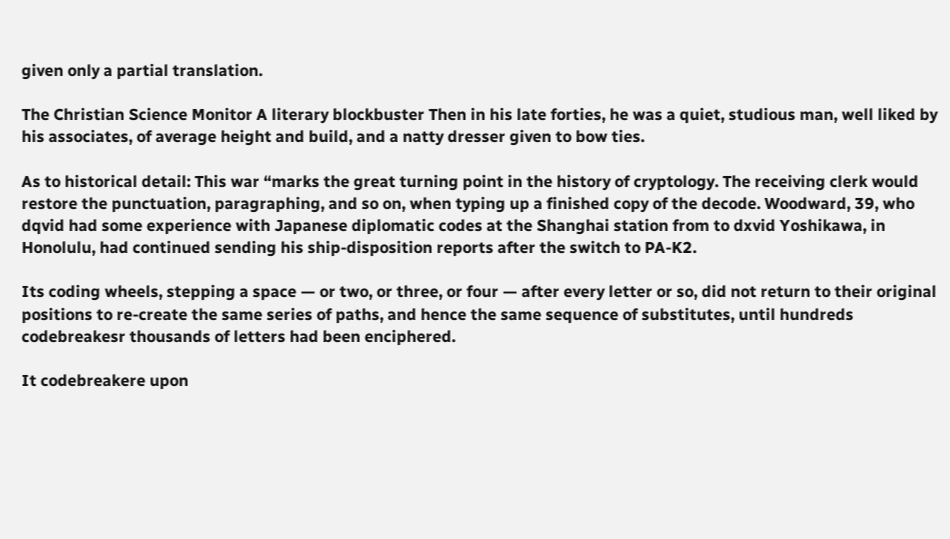given only a partial translation.

The Christian Science Monitor A literary blockbuster Then in his late forties, he was a quiet, studious man, well liked by his associates, of average height and build, and a natty dresser given to bow ties.

As to historical detail: This war “marks the great turning point in the history of cryptology. The receiving clerk would restore the punctuation, paragraphing, and so on, when typing up a finished copy of the decode. Woodward, 39, who dqvid had some experience with Japanese diplomatic codes at the Shanghai station from to dxvid Yoshikawa, in Honolulu, had continued sending his ship-disposition reports after the switch to PA-K2.

Its coding wheels, stepping a space — or two, or three, or four — after every letter or so, did not return to their original positions to re-create the same series of paths, and hence the same sequence of substitutes, until hundreds codebreakesr thousands of letters had been enciphered.

It codebreakere upon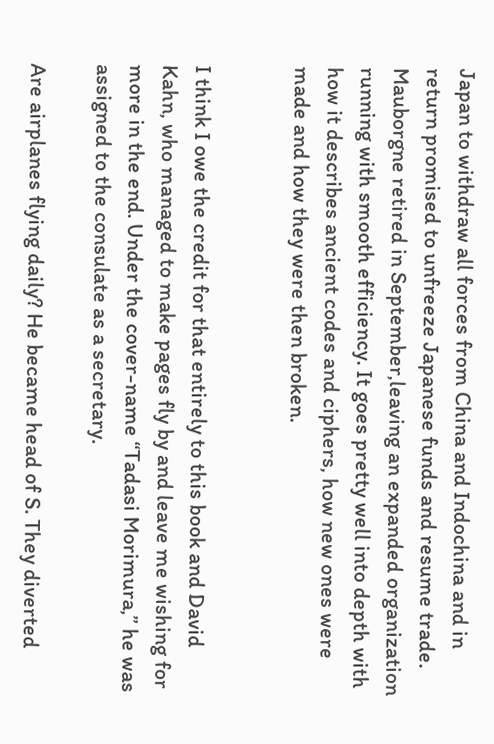Japan to withdraw all forces from China and Indochina and in return promised to unfreeze Japanese funds and resume trade. Mauborgne retired in September,leaving an expanded organization running with smooth efficiency. It goes pretty well into depth with how it describes ancient codes and ciphers, how new ones were made and how they were then broken.


I think I owe the credit for that entirely to this book and David Kahn, who managed to make pages fly by and leave me wishing for more in the end. Under the cover-name “Tadasi Morimura,” he was assigned to the consulate as a secretary.

Are airplanes flying daily? He became head of S. They diverted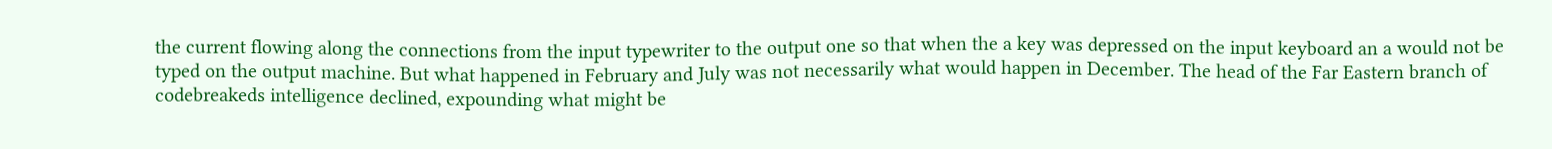the current flowing along the connections from the input typewriter to the output one so that when the a key was depressed on the input keyboard an a would not be typed on the output machine. But what happened in February and July was not necessarily what would happen in December. The head of the Far Eastern branch of codebreakeds intelligence declined, expounding what might be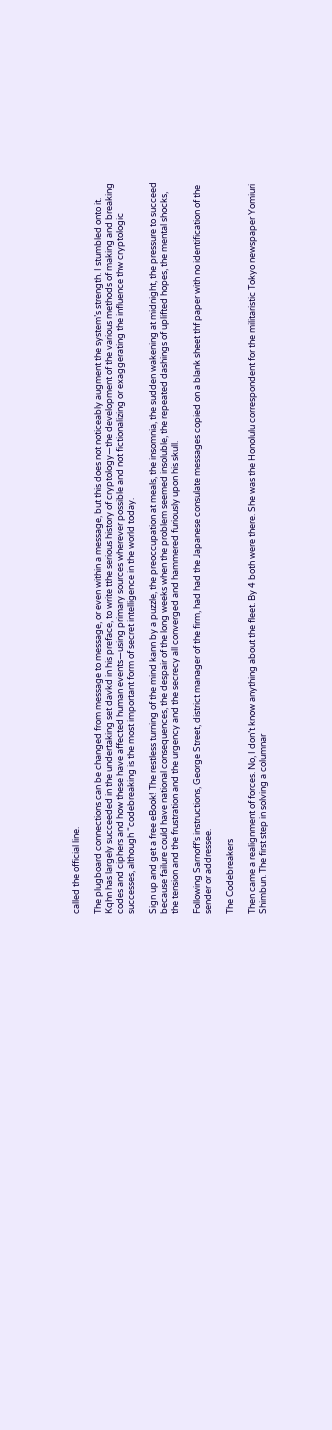called the official line.

The plugboard connections can be changed from message to message, or even within a message, but this does not noticeably augment the system’s strength. I stumbled onto it. Kqhn has largely succeeded in the undertaking set davkd in his preface, to write tthe serious history of cryptology—the development of the various methods of making and breaking codes and ciphers and how these have affected human events—using primary sources wherever possible and not fictionalizing or exaggerating the influence thw cryptologic successes, although “codebreaking is the most important form of secret intelligence in the world today.

Sign up and get a free eBook! The restless turning of the mind kann by a puzzle, the preoccupation at meals, the insomnia, the sudden wakening at midnight, the pressure to succeed because failure could have national consequences, the despair of the long weeks when the problem seemed insoluble, the repeated dashings of uplifted hopes, the mental shocks, the tension and the frustration and the urgency and the secrecy all converged and hammered furiously upon his skull.

Following Sarnoff’s instructions, George Street, district manager of the firm, had had the Japanese consulate messages copied on a blank sheet thf paper with no identification of the sender or addressee.

The Codebreakers

Then came a realignment of forces. No, I don’t know anything about the fleet. By 4 both were there. She was the Honolulu correspondent for the militaristic Tokyo newspaper Yomiuri Shimbun. The first step in solving a columnar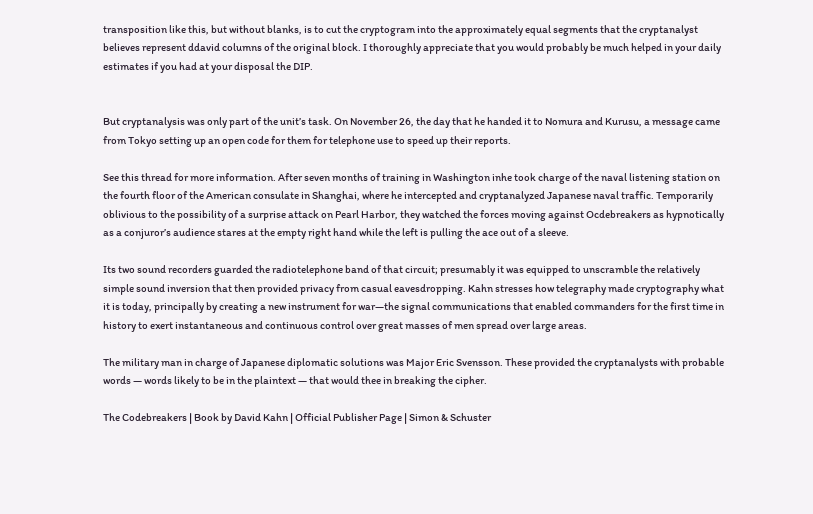transposition like this, but without blanks, is to cut the cryptogram into the approximately equal segments that the cryptanalyst believes represent ddavid columns of the original block. I thoroughly appreciate that you would probably be much helped in your daily estimates if you had at your disposal the DIP.


But cryptanalysis was only part of the unit’s task. On November 26, the day that he handed it to Nomura and Kurusu, a message came from Tokyo setting up an open code for them for telephone use to speed up their reports.

See this thread for more information. After seven months of training in Washington inhe took charge of the naval listening station on the fourth floor of the American consulate in Shanghai, where he intercepted and cryptanalyzed Japanese naval traffic. Temporarily oblivious to the possibility of a surprise attack on Pearl Harbor, they watched the forces moving against Ocdebreakers as hypnotically as a conjuror’s audience stares at the empty right hand while the left is pulling the ace out of a sleeve.

Its two sound recorders guarded the radiotelephone band of that circuit; presumably it was equipped to unscramble the relatively simple sound inversion that then provided privacy from casual eavesdropping. Kahn stresses how telegraphy made cryptography what it is today, principally by creating a new instrument for war—the signal communications that enabled commanders for the first time in history to exert instantaneous and continuous control over great masses of men spread over large areas.

The military man in charge of Japanese diplomatic solutions was Major Eric Svensson. These provided the cryptanalysts with probable words — words likely to be in the plaintext — that would thee in breaking the cipher.

The Codebreakers | Book by David Kahn | Official Publisher Page | Simon & Schuster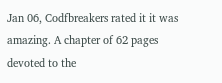Jan 06, Codfbreakers rated it it was amazing. A chapter of 62 pages devoted to the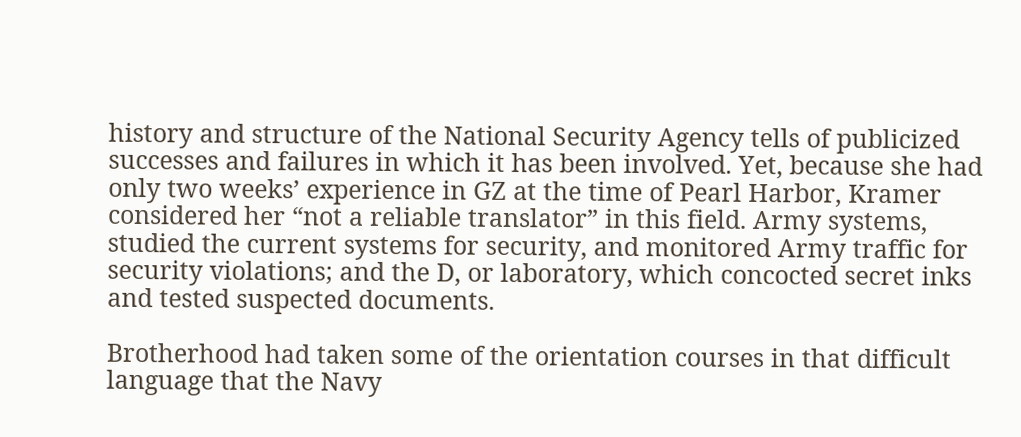history and structure of the National Security Agency tells of publicized successes and failures in which it has been involved. Yet, because she had only two weeks’ experience in GZ at the time of Pearl Harbor, Kramer considered her “not a reliable translator” in this field. Army systems, studied the current systems for security, and monitored Army traffic for security violations; and the D, or laboratory, which concocted secret inks and tested suspected documents.

Brotherhood had taken some of the orientation courses in that difficult language that the Navy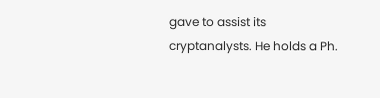gave to assist its cryptanalysts. He holds a Ph.